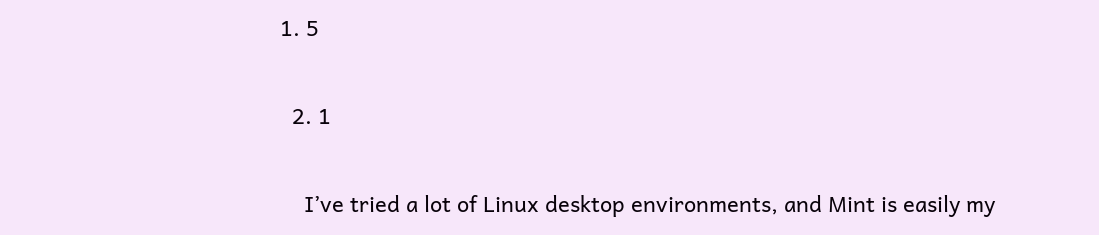1. 5

  2. 1

    I’ve tried a lot of Linux desktop environments, and Mint is easily my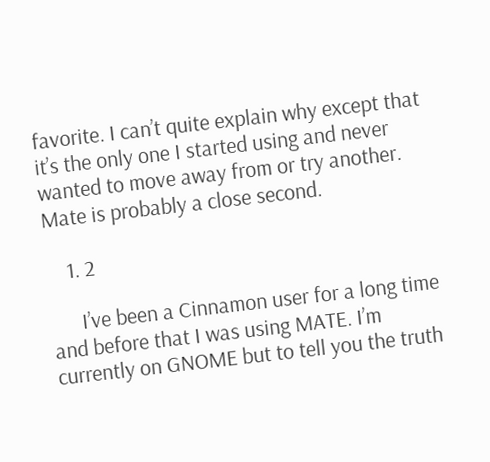favorite. I can’t quite explain why except that it’s the only one I started using and never wanted to move away from or try another. Mate is probably a close second.

    1. 2

      I’ve been a Cinnamon user for a long time and before that I was using MATE. I’m currently on GNOME but to tell you the truth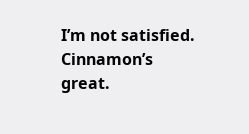I’m not satisfied. Cinnamon’s great.